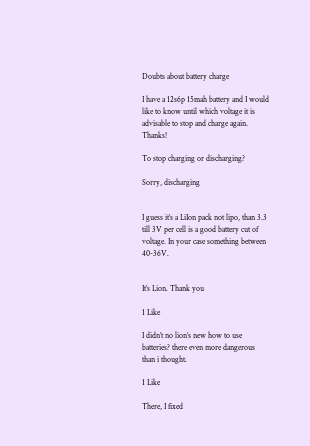Doubts about battery charge

I have a 12s6p 15mah battery and I would like to know until which voltage it is advisable to stop and charge again. Thanks!

To stop charging or discharging?

Sorry, discharging


I guess it’s a LiIon pack not lipo, than 3.3 till 3V per cell is a good battery cut of voltage. In your case something between 40-36V.


It’s Lion. Thank you

1 Like

I didn’t no lion’s new how to use batteries? there even more dangerous than i thought.

1 Like

There, I fixed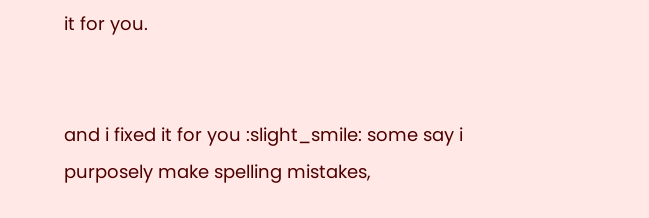it for you.


and i fixed it for you :slight_smile: some say i purposely make spelling mistakes,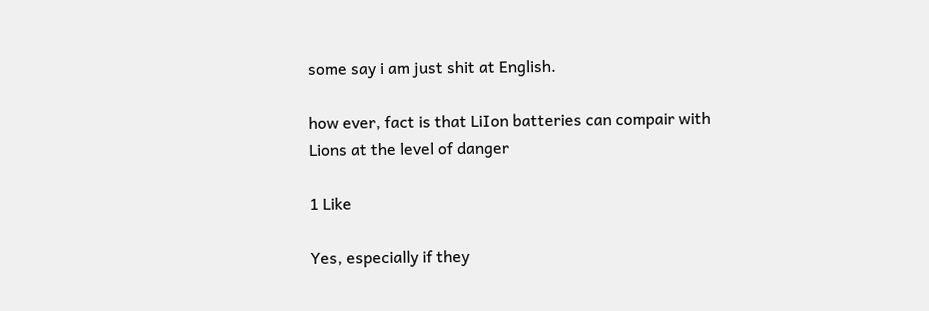some say i am just shit at English.

how ever, fact is that LiIon batteries can compair with Lions at the level of danger

1 Like

Yes, especially if they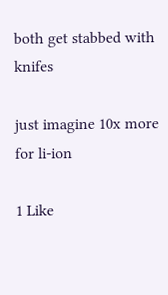both get stabbed with knifes

just imagine 10x more for li-ion

1 Like